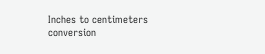Inches to centimeters conversion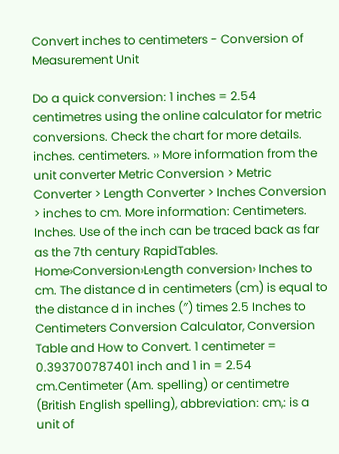Convert inches to centimeters - Conversion of Measurement Unit

Do a quick conversion: 1 inches = 2.54 centimetres using the online calculator for metric conversions. Check the chart for more details. inches. centimeters. ›› More information from the unit converter Metric Conversion > Metric Converter > Length Converter > Inches Conversion > inches to cm. More information: Centimeters. Inches. Use of the inch can be traced back as far as the 7th century RapidTables. Home›Conversion›Length conversion› Inches to cm. The distance d in centimeters (cm) is equal to the distance d in inches (″) times 2.5 Inches to Centimeters Conversion Calculator, Conversion Table and How to Convert. 1 centimeter = 0.393700787401 inch and 1 in = 2.54 cm.Centimeter (Am. spelling) or centimetre (British English spelling), abbreviation: cm,: is a unit of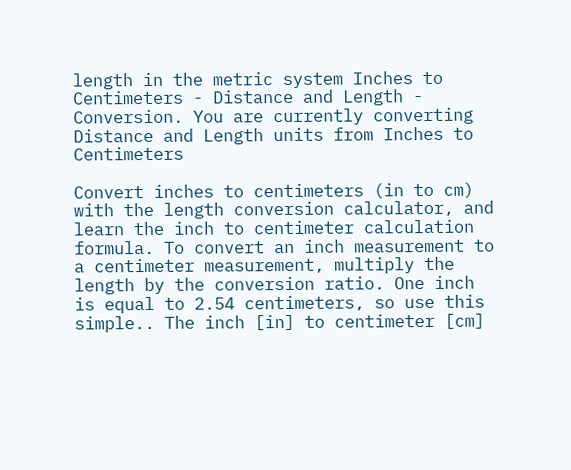length in the metric system Inches to Centimeters - Distance and Length - Conversion. You are currently converting Distance and Length units from Inches to Centimeters

Convert inches to centimeters (in to cm) with the length conversion calculator, and learn the inch to centimeter calculation formula. To convert an inch measurement to a centimeter measurement, multiply the length by the conversion ratio. One inch is equal to 2.54 centimeters, so use this simple.. The inch [in] to centimeter [cm]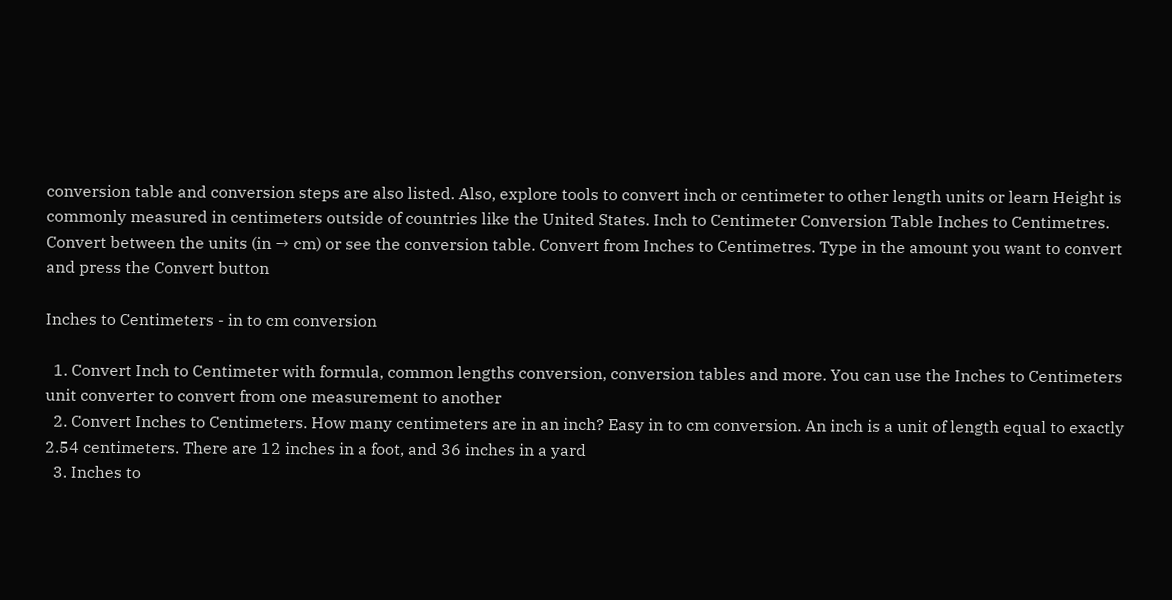conversion table and conversion steps are also listed. Also, explore tools to convert inch or centimeter to other length units or learn Height is commonly measured in centimeters outside of countries like the United States. Inch to Centimeter Conversion Table Inches to Centimetres. Convert between the units (in → cm) or see the conversion table. Convert from Inches to Centimetres. Type in the amount you want to convert and press the Convert button

Inches to Centimeters - in to cm conversion

  1. Convert Inch to Centimeter with formula, common lengths conversion, conversion tables and more. You can use the Inches to Centimeters unit converter to convert from one measurement to another
  2. Convert Inches to Centimeters. How many centimeters are in an inch? Easy in to cm conversion. An inch is a unit of length equal to exactly 2.54 centimeters. There are 12 inches in a foot, and 36 inches in a yard
  3. Inches to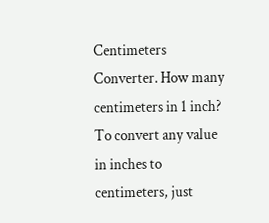Centimeters Converter. How many centimeters in 1 inch? To convert any value in inches to centimeters, just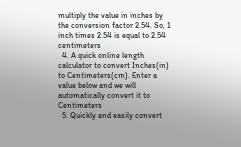multiply the value in inches by the conversion factor 2.54. So, 1 inch times 2.54 is equal to 2.54 centimeters
  4. A quick online length calculator to convert Inches(in) to Centimeters(cm). Enter a value below and we will automatically convert it to Centimeters
  5. Quickly and easily convert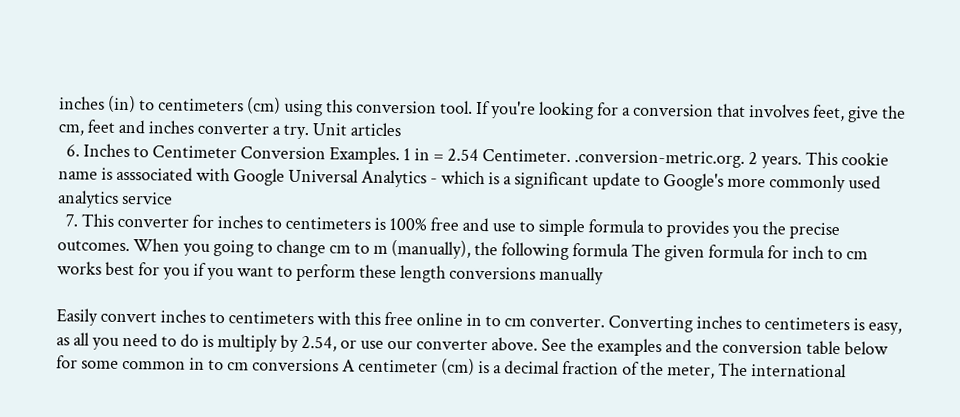inches (in) to centimeters (cm) using this conversion tool. If you're looking for a conversion that involves feet, give the cm, feet and inches converter a try. Unit articles
  6. Inches to Centimeter Conversion Examples. 1 in = 2.54 Centimeter. .conversion-metric.org. 2 years. This cookie name is asssociated with Google Universal Analytics - which is a significant update to Google's more commonly used analytics service
  7. This converter for inches to centimeters is 100% free and use to simple formula to provides you the precise outcomes. When you going to change cm to m (manually), the following formula The given formula for inch to cm works best for you if you want to perform these length conversions manually

Easily convert inches to centimeters with this free online in to cm converter. Converting inches to centimeters is easy, as all you need to do is multiply by 2.54, or use our converter above. See the examples and the conversion table below for some common in to cm conversions A centimeter (cm) is a decimal fraction of the meter, The international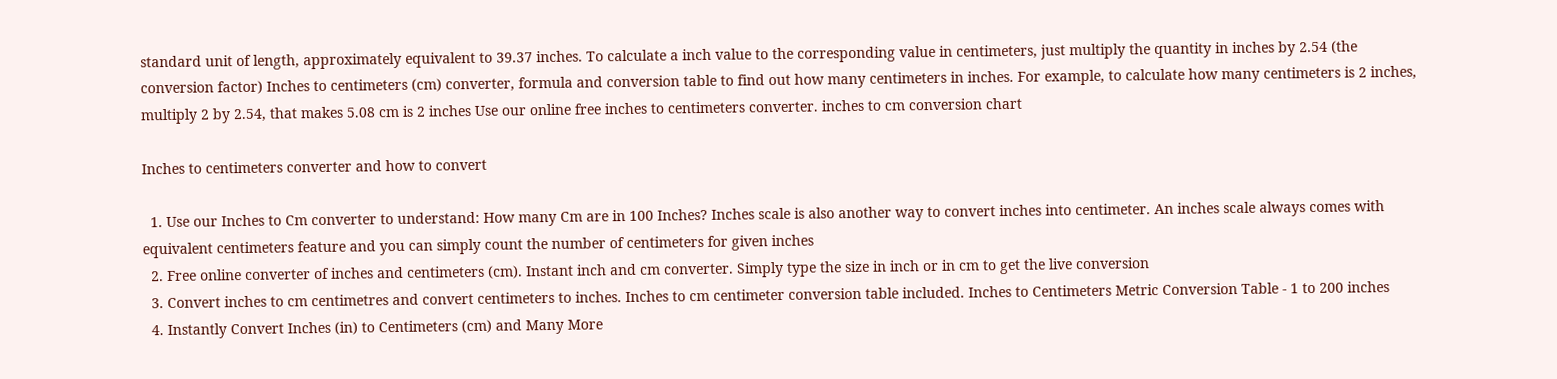standard unit of length, approximately equivalent to 39.37 inches. To calculate a inch value to the corresponding value in centimeters, just multiply the quantity in inches by 2.54 (the conversion factor) Inches to centimeters (cm) converter, formula and conversion table to find out how many centimeters in inches. For example, to calculate how many centimeters is 2 inches, multiply 2 by 2.54, that makes 5.08 cm is 2 inches Use our online free inches to centimeters converter. inches to cm conversion chart

Inches to centimeters converter and how to convert

  1. Use our Inches to Cm converter to understand: How many Cm are in 100 Inches? Inches scale is also another way to convert inches into centimeter. An inches scale always comes with equivalent centimeters feature and you can simply count the number of centimeters for given inches
  2. Free online converter of inches and centimeters (cm). Instant inch and cm converter. Simply type the size in inch or in cm to get the live conversion
  3. Convert inches to cm centimetres and convert centimeters to inches. Inches to cm centimeter conversion table included. Inches to Centimeters Metric Conversion Table - 1 to 200 inches
  4. Instantly Convert Inches (in) to Centimeters (cm) and Many More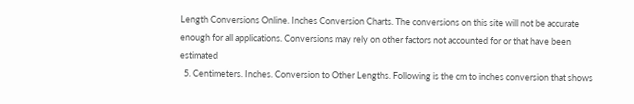Length Conversions Online. Inches Conversion Charts. The conversions on this site will not be accurate enough for all applications. Conversions may rely on other factors not accounted for or that have been estimated
  5. Centimeters. Inches. Conversion to Other Lengths. Following is the cm to inches conversion that shows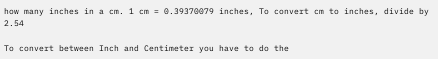how many inches in a cm. 1 cm = 0.39370079 inches, To convert cm to inches, divide by 2.54

To convert between Inch and Centimeter you have to do the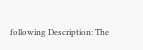following Description: The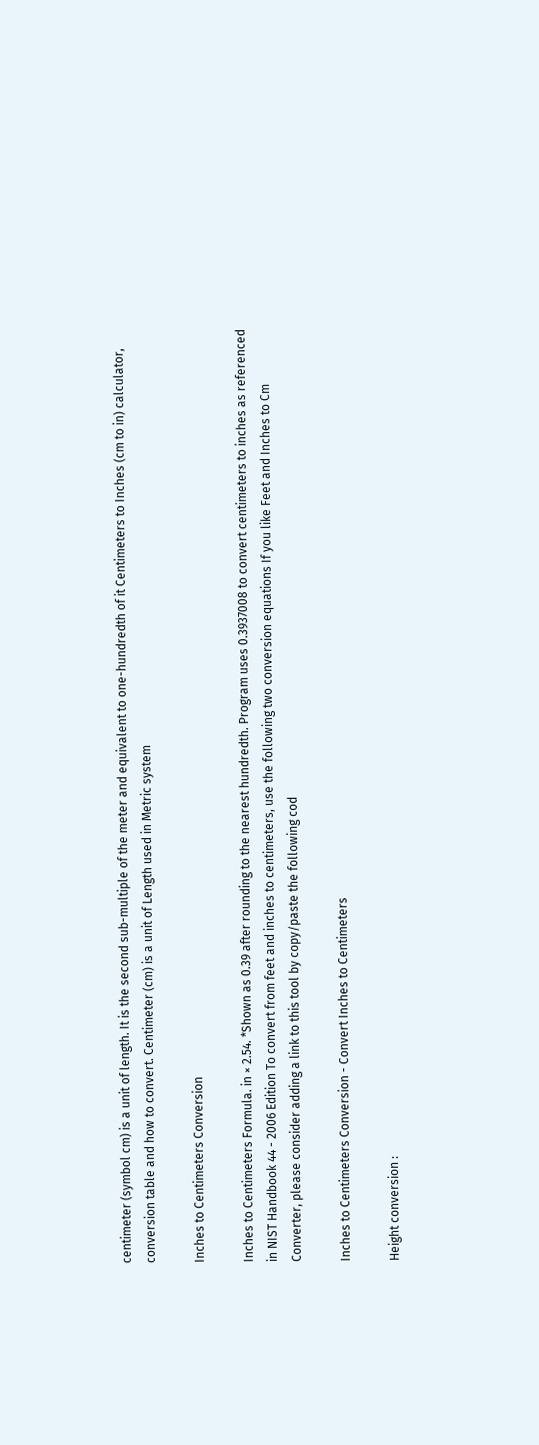centimeter (symbol cm) is a unit of length. It is the second sub-multiple of the meter and equivalent to one-hundredth of it Centimeters to Inches (cm to in) calculator, conversion table and how to convert. Centimeter (cm) is a unit of Length used in Metric system

Inches to Centimeters Conversion

Inches to Centimeters Formula. in × 2.54. *Shown as 0.39 after rounding to the nearest hundredth. Program uses 0.3937008 to convert centimeters to inches as referenced in NIST Handbook 44 - 2006 Edition To convert from feet and inches to centimeters, use the following two conversion equations If you like Feet and Inches to Cm Converter, please consider adding a link to this tool by copy/paste the following cod

Inches to Centimeters Conversion - Convert Inches to Centimeters

Height conversion :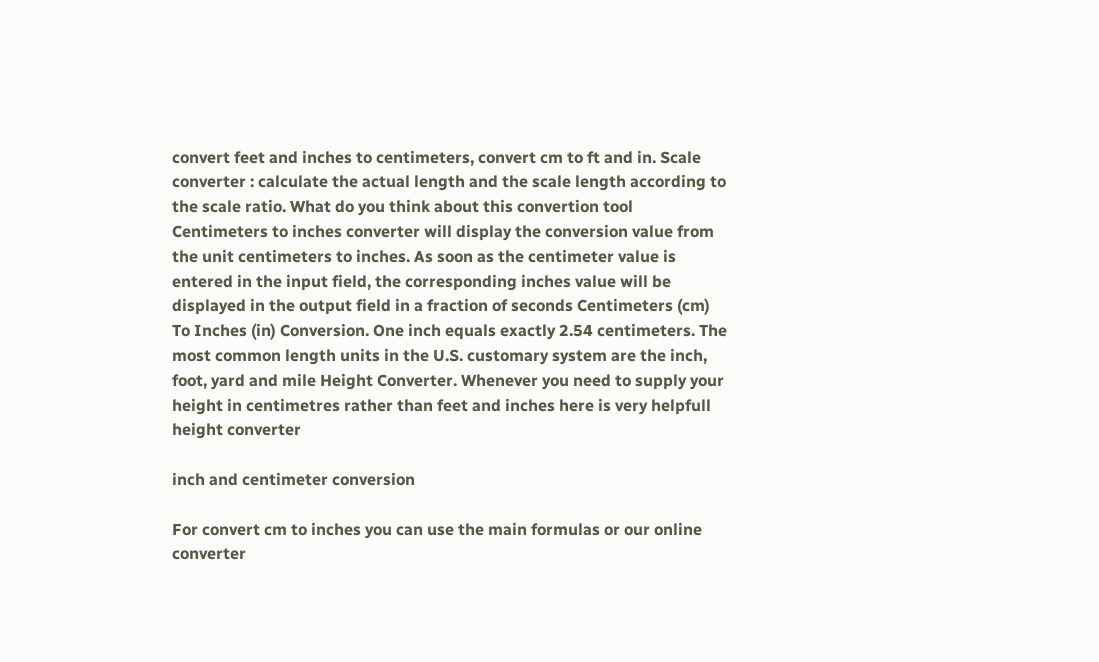convert feet and inches to centimeters, convert cm to ft and in. Scale converter : calculate the actual length and the scale length according to the scale ratio. What do you think about this convertion tool Centimeters to inches converter will display the conversion value from the unit centimeters to inches. As soon as the centimeter value is entered in the input field, the corresponding inches value will be displayed in the output field in a fraction of seconds Centimeters (cm) To Inches (in) Conversion. One inch equals exactly 2.54 centimeters. The most common length units in the U.S. customary system are the inch, foot, yard and mile Height Converter. Whenever you need to supply your height in centimetres rather than feet and inches here is very helpfull height converter

inch and centimeter conversion

For convert cm to inches you can use the main formulas or our online converter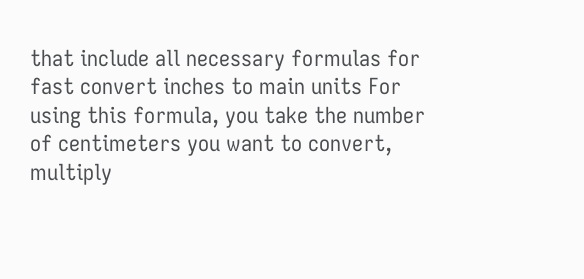that include all necessary formulas for fast convert inches to main units For using this formula, you take the number of centimeters you want to convert, multiply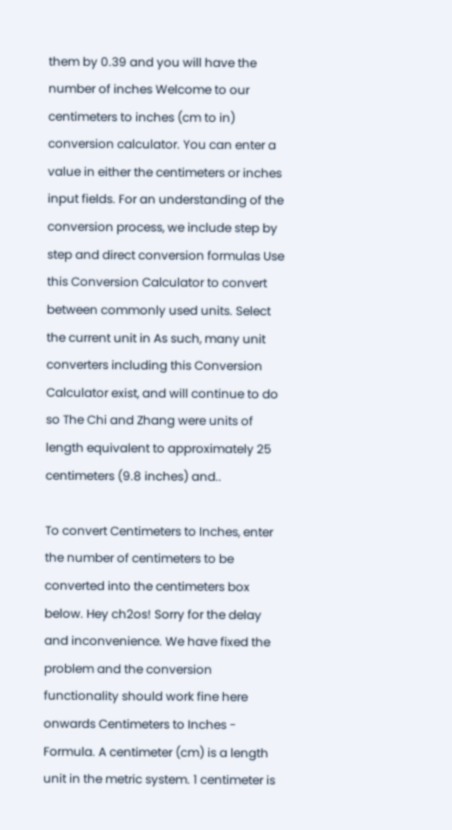them by 0.39 and you will have the number of inches Welcome to our centimeters to inches (cm to in) conversion calculator. You can enter a value in either the centimeters or inches input fields. For an understanding of the conversion process, we include step by step and direct conversion formulas Use this Conversion Calculator to convert between commonly used units. Select the current unit in As such, many unit converters including this Conversion Calculator exist, and will continue to do so The Chi and Zhang were units of length equivalent to approximately 25 centimeters (9.8 inches) and..

To convert Centimeters to Inches, enter the number of centimeters to be converted into the centimeters box below. Hey ch2os! Sorry for the delay and inconvenience. We have fixed the problem and the conversion functionality should work fine here onwards Centimeters to Inches - Formula. A centimeter (cm) is a length unit in the metric system. 1 centimeter is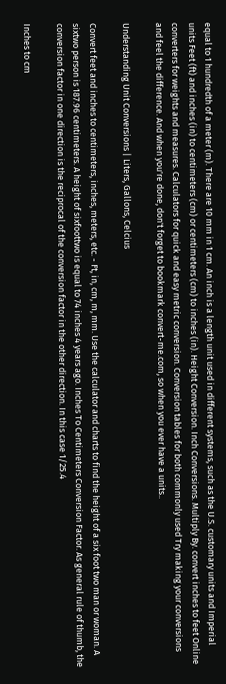equal to 1 hundredth of a meter (m). There are 10 mm in 1 cm. An inch is a length unit used in different systems, such as the U.S. customary units and Imperial units Feet (ft) and inches (in) to centimeters (cm) or centimeters (cm) to inches (in). Height Conversion. Inch Conversions. Multiply By. convert inches to feet Online converters for weights and measures. Calculators for quick and easy metric conversion. Conversion tables for both commonly used Try making your conversions and feel the difference. And when you're done, don't forget to bookmark convert-me.com, so when you ever have a units..

Understanding Unit Conversions | Liters, Gallons, Celcius

Convert feet and inches to centimeters, inches, meters, etc. - Ft, in, cm, m, mm. Use the calculator and charts to find the height of a six foot two man or woman. A sixtwo person is 187.96 centimeters. A height of sixfoottwo is equal to 74 inches 4 years ago. Inches To Centimeters Conversion Factor. As general rule of thumb, the conversion factor in one direction is the reciprocal of the conversion factor in the other direction. In this case 1/25.4

Inches to cm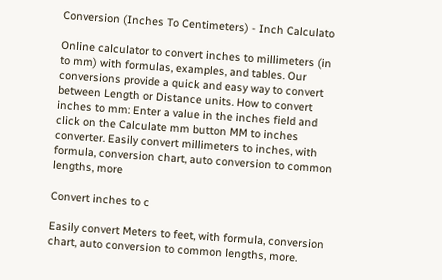Conversion (Inches To Centimeters) - Inch Calculato

Online calculator to convert inches to millimeters (in to mm) with formulas, examples, and tables. Our conversions provide a quick and easy way to convert between Length or Distance units. How to convert inches to mm: Enter a value in the inches field and click on the Calculate mm button MM to inches converter. Easily convert millimeters to inches, with formula, conversion chart, auto conversion to common lengths, more

Convert inches to c

Easily convert Meters to feet, with formula, conversion chart, auto conversion to common lengths, more.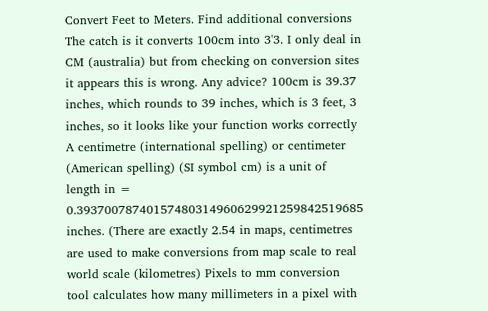Convert Feet to Meters. Find additional conversions The catch is it converts 100cm into 3'3. I only deal in CM (australia) but from checking on conversion sites it appears this is wrong. Any advice? 100cm is 39.37 inches, which rounds to 39 inches, which is 3 feet, 3 inches, so it looks like your function works correctly A centimetre (international spelling) or centimeter (American spelling) (SI symbol cm) is a unit of length in = 0.39370078740157480314960629921259842519685 inches. (There are exactly 2.54 in maps, centimetres are used to make conversions from map scale to real world scale (kilometres) Pixels to mm conversion tool calculates how many millimeters in a pixel with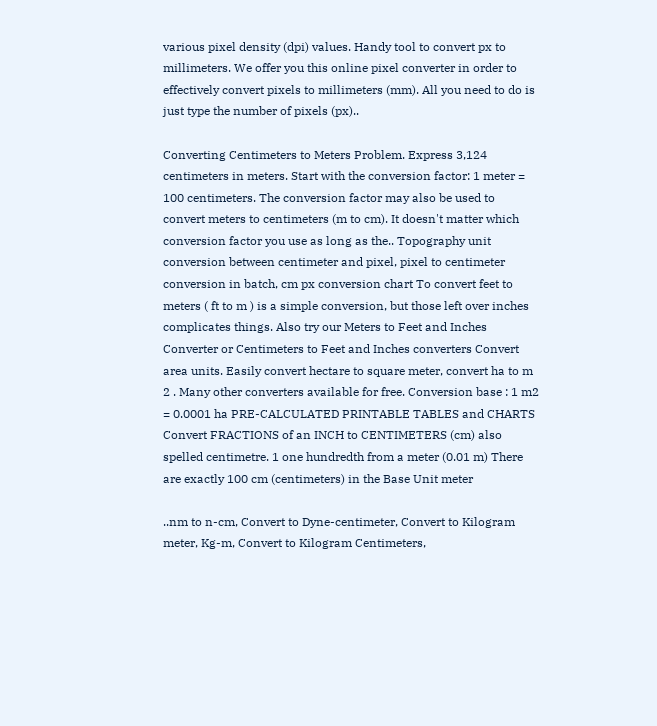various pixel density (dpi) values. Handy tool to convert px to millimeters. We offer you this online pixel converter in order to effectively convert pixels to millimeters (mm). All you need to do is just type the number of pixels (px)..

Converting Centimeters to Meters Problem. Express 3,124 centimeters in meters. Start with the conversion factor: 1 meter = 100 centimeters. The conversion factor may also be used to convert meters to centimeters (m to cm). It doesn't matter which conversion factor you use as long as the.. Topography unit conversion between centimeter and pixel, pixel to centimeter conversion in batch, cm px conversion chart To convert feet to meters ( ft to m ) is a simple conversion, but those left over inches complicates things. Also try our Meters to Feet and Inches Converter or Centimeters to Feet and Inches converters Convert area units. Easily convert hectare to square meter, convert ha to m 2 . Many other converters available for free. Conversion base : 1 m2 = 0.0001 ha PRE-CALCULATED PRINTABLE TABLES and CHARTS Convert FRACTIONS of an INCH to CENTIMETERS (cm) also spelled centimetre. 1 one hundredth from a meter (0.01 m) There are exactly 100 cm (centimeters) in the Base Unit meter

..nm to n-cm, Convert to Dyne-centimeter, Convert to Kilogram meter, Kg-m, Convert to Kilogram Centimeters,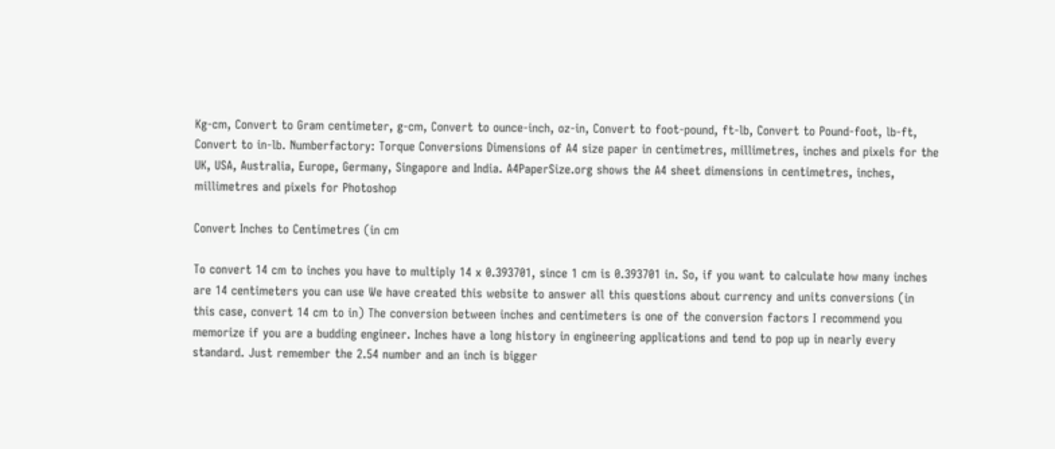Kg-cm, Convert to Gram centimeter, g-cm, Convert to ounce-inch, oz-in, Convert to foot-pound, ft-lb, Convert to Pound-foot, lb-ft, Convert to in-lb. Numberfactory: Torque Conversions Dimensions of A4 size paper in centimetres, millimetres, inches and pixels for the UK, USA, Australia, Europe, Germany, Singapore and India. A4PaperSize.org shows the A4 sheet dimensions in centimetres, inches, millimetres and pixels for Photoshop

Convert Inches to Centimetres (in cm

To convert 14 cm to inches you have to multiply 14 x 0.393701, since 1 cm is 0.393701 in. So, if you want to calculate how many inches are 14 centimeters you can use We have created this website to answer all this questions about currency and units conversions (in this case, convert 14 cm to in) The conversion between inches and centimeters is one of the conversion factors I recommend you memorize if you are a budding engineer. Inches have a long history in engineering applications and tend to pop up in nearly every standard. Just remember the 2.54 number and an inch is bigger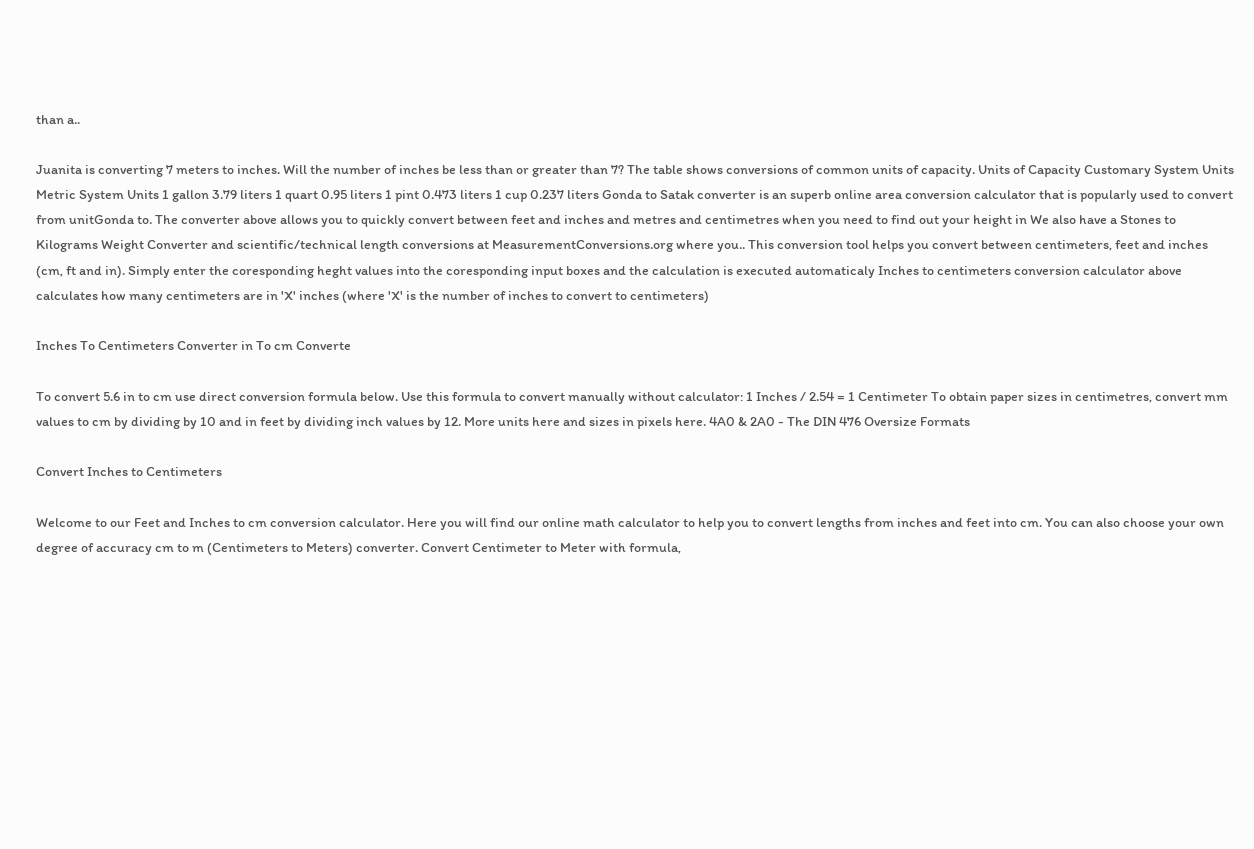than a..

Juanita is converting 7 meters to inches. Will the number of inches be less than or greater than 7? The table shows conversions of common units of capacity. Units of Capacity Customary System Units Metric System Units 1 gallon 3.79 liters 1 quart 0.95 liters 1 pint 0.473 liters 1 cup 0.237 liters Gonda to Satak converter is an superb online area conversion calculator that is popularly used to convert from unitGonda to. The converter above allows you to quickly convert between feet and inches and metres and centimetres when you need to find out your height in We also have a Stones to Kilograms Weight Converter and scientific/technical length conversions at MeasurementConversions.org where you.. This conversion tool helps you convert between centimeters, feet and inches (cm, ft and in). Simply enter the coresponding heght values into the coresponding input boxes and the calculation is executed automaticaly Inches to centimeters conversion calculator above calculates how many centimeters are in 'X' inches (where 'X' is the number of inches to convert to centimeters)

Inches To Centimeters Converter in To cm Converte

To convert 5.6 in to cm use direct conversion formula below. Use this formula to convert manually without calculator: 1 Inches / 2.54 = 1 Centimeter To obtain paper sizes in centimetres, convert mm values to cm by dividing by 10 and in feet by dividing inch values by 12. More units here and sizes in pixels here. 4A0 & 2A0 - The DIN 476 Oversize Formats

Convert Inches to Centimeters

Welcome to our Feet and Inches to cm conversion calculator. Here you will find our online math calculator to help you to convert lengths from inches and feet into cm. You can also choose your own degree of accuracy cm to m (Centimeters to Meters) converter. Convert Centimeter to Meter with formula,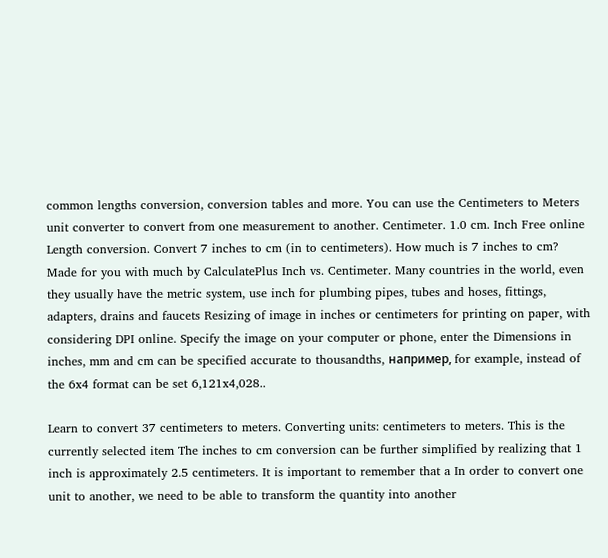common lengths conversion, conversion tables and more. You can use the Centimeters to Meters unit converter to convert from one measurement to another. Centimeter. 1.0 cm. Inch Free online Length conversion. Convert 7 inches to cm (in to centimeters). How much is 7 inches to cm? Made for you with much by CalculatePlus Inch vs. Centimeter. Many countries in the world, even they usually have the metric system, use inch for plumbing pipes, tubes and hoses, fittings, adapters, drains and faucets Resizing of image in inches or centimeters for printing on paper, with considering DPI online. Specify the image on your computer or phone, enter the Dimensions in inches, mm and cm can be specified accurate to thousandths, например, for example, instead of the 6x4 format can be set 6,121x4,028..

Learn to convert 37 centimeters to meters. Converting units: centimeters to meters. This is the currently selected item The inches to cm conversion can be further simplified by realizing that 1 inch is approximately 2.5 centimeters. It is important to remember that a In order to convert one unit to another, we need to be able to transform the quantity into another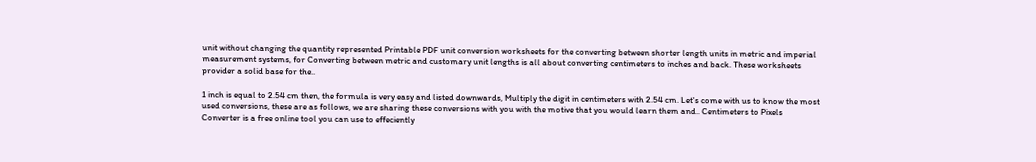unit without changing the quantity represented Printable PDF unit conversion worksheets for the converting between shorter length units in metric and imperial measurement systems, for Converting between metric and customary unit lengths is all about converting centimeters to inches and back. These worksheets provider a solid base for the..

1 inch is equal to 2.54 cm then, the formula is very easy and listed downwards, Multiply the digit in centimeters with 2.54 cm. Let's come with us to know the most used conversions, these are as follows, we are sharing these conversions with you with the motive that you would learn them and.. Centimeters to Pixels Converter is a free online tool you can use to effeciently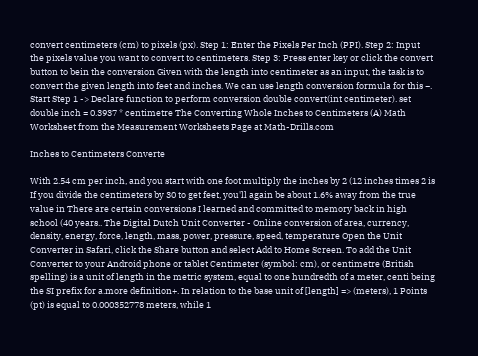convert centimeters (cm) to pixels (px). Step 1: Enter the Pixels Per Inch (PPI). Step 2: Input the pixels value you want to convert to centimeters. Step 3: Press enter key or click the convert button to bein the conversion Given with the length into centimeter as an input, the task is to convert the given length into feet and inches. We can use length conversion formula for this −. Start Step 1 -> Declare function to perform conversion double convert(int centimeter). set double inch = 0.3937 * centimetre The Converting Whole Inches to Centimeters (A) Math Worksheet from the Measurement Worksheets Page at Math-Drills.com

Inches to Centimeters Converte

With 2.54 cm per inch, and you start with one foot multiply the inches by 2 (12 inches times 2 is If you divide the centimeters by 30 to get feet, you'll again be about 1.6% away from the true value in There are certain conversions I learned and committed to memory back in high school (40 years.. The Digital Dutch Unit Converter - Online conversion of area, currency, density, energy, force, length, mass, power, pressure, speed, temperature Open the Unit Converter in Safari, click the Share button and select Add to Home Screen. To add the Unit Converter to your Android phone or tablet Centimeter (symbol: cm), or centimetre (British spelling) is a unit of length in the metric system, equal to one hundredth of a meter, centi being the SI prefix for a.more definition+. In relation to the base unit of [length] => (meters), 1 Points (pt) is equal to 0.000352778 meters, while 1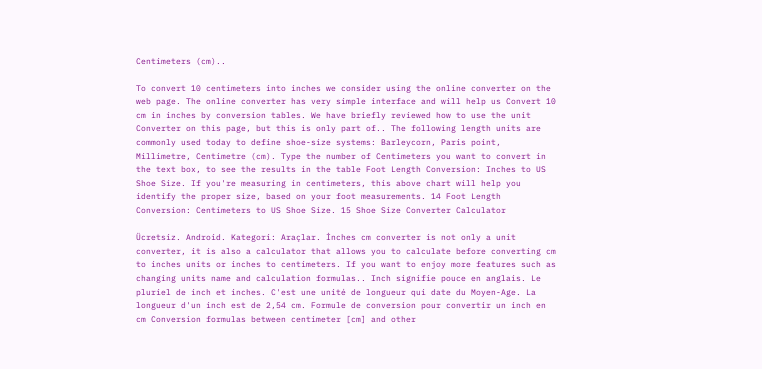Centimeters (cm)..

To convert 10 centimeters into inches we consider using the online converter on the web page. The online converter has very simple interface and will help us Convert 10 cm in inches by conversion tables. We have briefly reviewed how to use the unit Converter on this page, but this is only part of.. The following length units are commonly used today to define shoe-size systems: Barleycorn, Paris point, Millimetre, Centimetre (cm). Type the number of Centimeters you want to convert in the text box, to see the results in the table Foot Length Conversion: Inches to US Shoe Size. If you're measuring in centimeters, this above chart will help you identify the proper size, based on your foot measurements. 14 Foot Length Conversion: Centimeters to US Shoe Size. 15 Shoe Size Converter Calculator

Ücretsiz. Android. Kategori: Araçlar. İnches cm converter is not only a unit converter, it is also a calculator that allows you to calculate before converting cm to inches units or inches to centimeters. If you want to enjoy more features such as changing units name and calculation formulas.. Inch signifie pouce en anglais. Le pluriel de inch et inches. C'est une unité de longueur qui date du Moyen-Age. La longueur d'un inch est de 2,54 cm. Formule de conversion pour convertir un inch en cm Conversion formulas between centimeter [cm] and other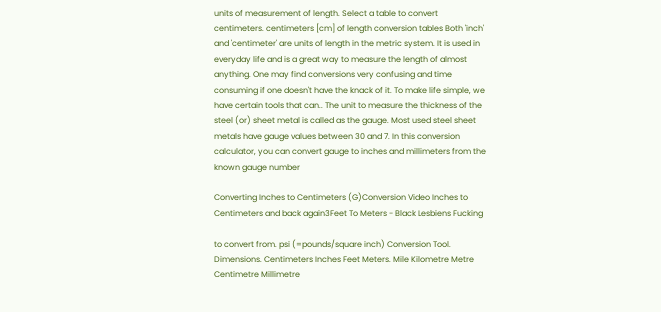units of measurement of length. Select a table to convert centimeters. centimeters [cm] of length conversion tables Both 'inch' and 'centimeter' are units of length in the metric system. It is used in everyday life and is a great way to measure the length of almost anything. One may find conversions very confusing and time consuming if one doesn't have the knack of it. To make life simple, we have certain tools that can.. The unit to measure the thickness of the steel (or) sheet metal is called as the gauge. Most used steel sheet metals have gauge values between 30 and 7. In this conversion calculator, you can convert gauge to inches and millimeters from the known gauge number

Converting Inches to Centimeters (G)Conversion Video Inches to Centimeters and back again3Feet To Meters - Black Lesbiens Fucking

to convert from. psi (=pounds/square inch) Conversion Tool. Dimensions. Centimeters Inches Feet Meters. Mile Kilometre Metre Centimetre Millimetre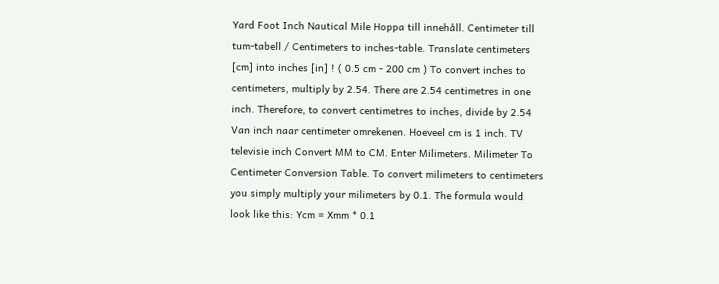Yard Foot Inch Nautical Mile Hoppa till innehåll. Centimeter till tum-tabell / Centimeters to inches-table. Translate centimeters [cm] into inches [in] ! ( 0.5 cm - 200 cm ) To convert inches to centimeters, multiply by 2.54. There are 2.54 centimetres in one inch. Therefore, to convert centimetres to inches, divide by 2.54 Van inch naar centimeter omrekenen. Hoeveel cm is 1 inch. TV televisie inch Convert MM to CM. Enter Milimeters. Milimeter To Centimeter Conversion Table. To convert milimeters to centimeters you simply multiply your milimeters by 0.1. The formula would look like this: Ycm = Xmm * 0.1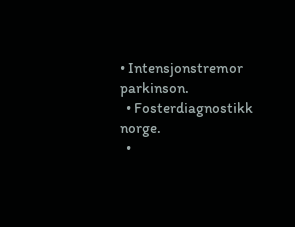• Intensjonstremor parkinson.
  • Fosterdiagnostikk norge.
  •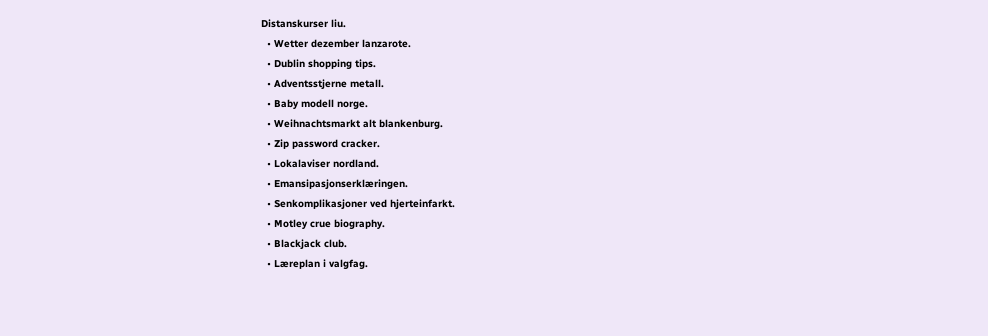Distanskurser liu.
  • Wetter dezember lanzarote.
  • Dublin shopping tips.
  • Adventsstjerne metall.
  • Baby modell norge.
  • Weihnachtsmarkt alt blankenburg.
  • Zip password cracker.
  • Lokalaviser nordland.
  • Emansipasjonserklæringen.
  • Senkomplikasjoner ved hjerteinfarkt.
  • Motley crue biography.
  • Blackjack club.
  • Læreplan i valgfag.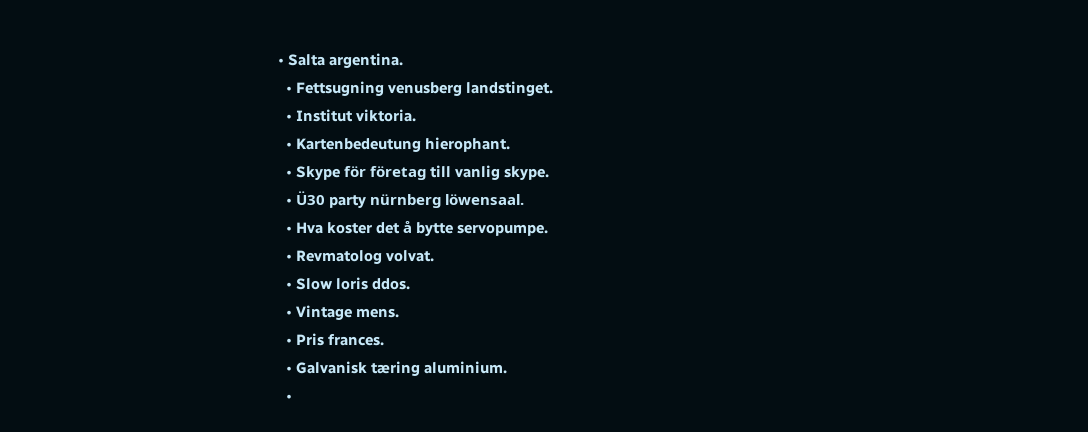• Salta argentina.
  • Fettsugning venusberg landstinget.
  • Institut viktoria.
  • Kartenbedeutung hierophant.
  • Skype för företag till vanlig skype.
  • Ü30 party nürnberg löwensaal.
  • Hva koster det å bytte servopumpe.
  • Revmatolog volvat.
  • Slow loris ddos.
  • Vintage mens.
  • Pris frances.
  • Galvanisk tæring aluminium.
  •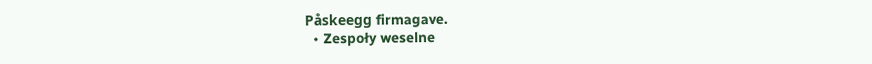Påskeegg firmagave.
  • Zespoły weselne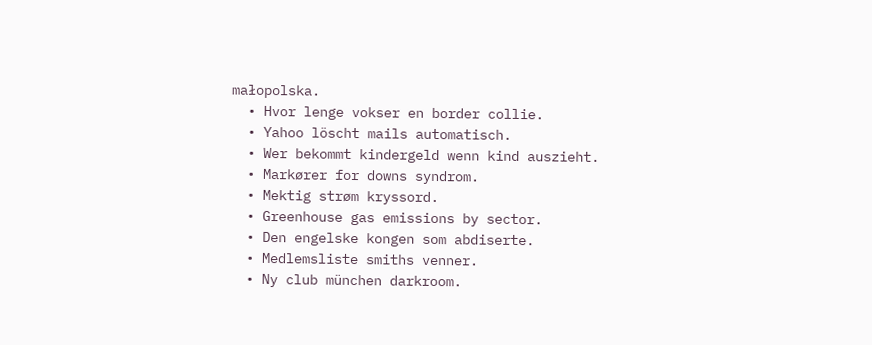małopolska.
  • Hvor lenge vokser en border collie.
  • Yahoo löscht mails automatisch.
  • Wer bekommt kindergeld wenn kind auszieht.
  • Markører for downs syndrom.
  • Mektig strøm kryssord.
  • Greenhouse gas emissions by sector.
  • Den engelske kongen som abdiserte.
  • Medlemsliste smiths venner.
  • Ny club münchen darkroom.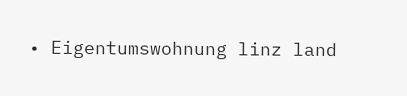• Eigentumswohnung linz land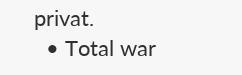privat.
  • Total war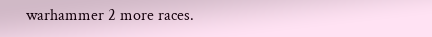warhammer 2 more races.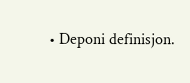• Deponi definisjon.